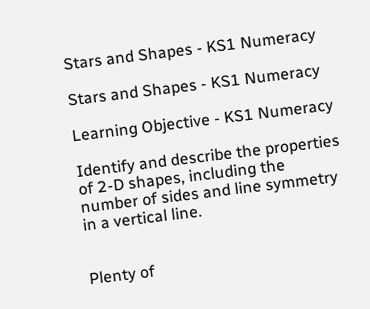Stars and Shapes - KS1 Numeracy

Stars and Shapes - KS1 Numeracy

Learning Objective - KS1 Numeracy

Identify and describe the properties of 2-D shapes, including the number of sides and line symmetry in a vertical line.


Plenty of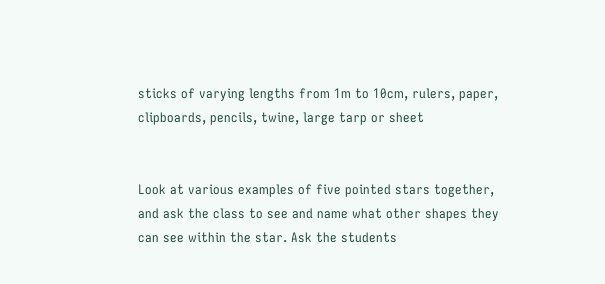sticks of varying lengths from 1m to 10cm, rulers, paper, clipboards, pencils, twine, large tarp or sheet


Look at various examples of five pointed stars together, and ask the class to see and name what other shapes they can see within the star. Ask the students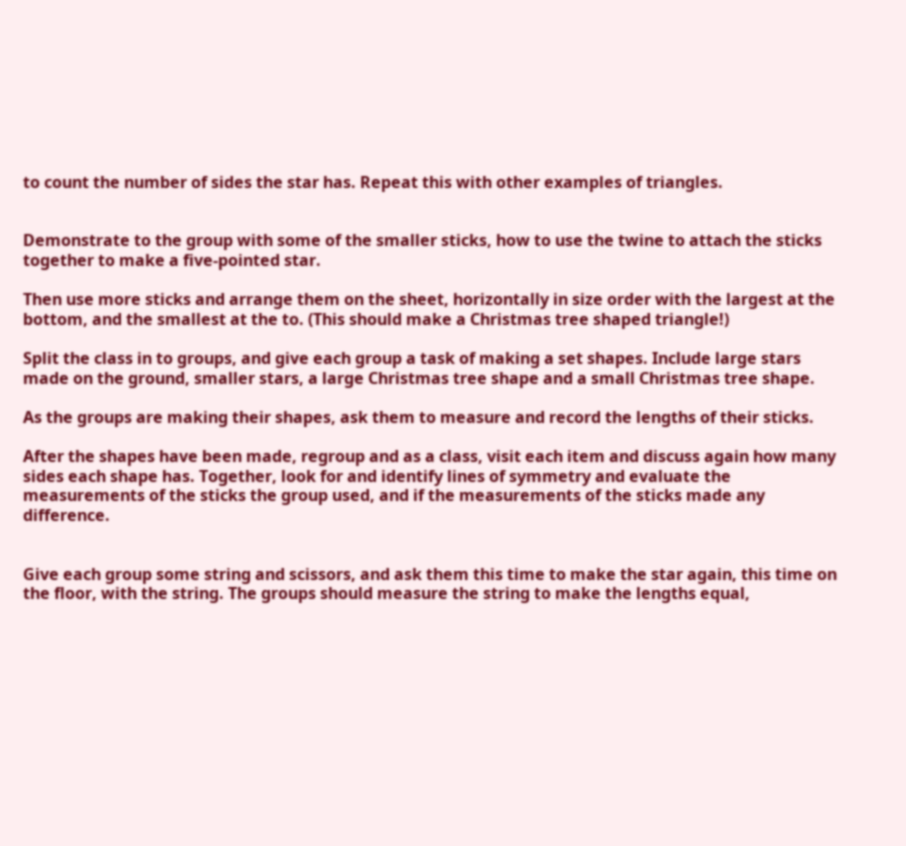to count the number of sides the star has. Repeat this with other examples of triangles.


Demonstrate to the group with some of the smaller sticks, how to use the twine to attach the sticks together to make a five-pointed star.

Then use more sticks and arrange them on the sheet, horizontally in size order with the largest at the bottom, and the smallest at the to. (This should make a Christmas tree shaped triangle!)

Split the class in to groups, and give each group a task of making a set shapes. Include large stars made on the ground, smaller stars, a large Christmas tree shape and a small Christmas tree shape.

As the groups are making their shapes, ask them to measure and record the lengths of their sticks.

After the shapes have been made, regroup and as a class, visit each item and discuss again how many sides each shape has. Together, look for and identify lines of symmetry and evaluate the measurements of the sticks the group used, and if the measurements of the sticks made any difference.


Give each group some string and scissors, and ask them this time to make the star again, this time on the floor, with the string. The groups should measure the string to make the lengths equal,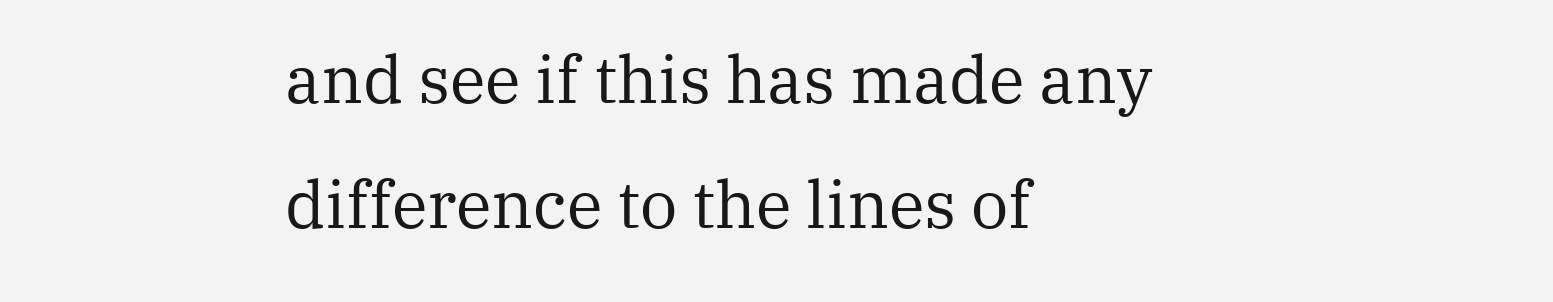and see if this has made any difference to the lines of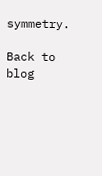symmetry.

Back to blog